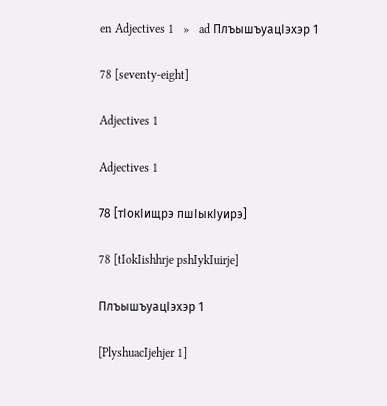en Adjectives 1   »   ad ПлъышъуацIэхэр 1

78 [seventy-eight]

Adjectives 1

Adjectives 1

78 [тIокIищрэ пшIыкIуирэ]

78 [tIokIishhrje pshIykIuirje]

ПлъышъуацIэхэр 1

[PlyshuacIjehjer 1]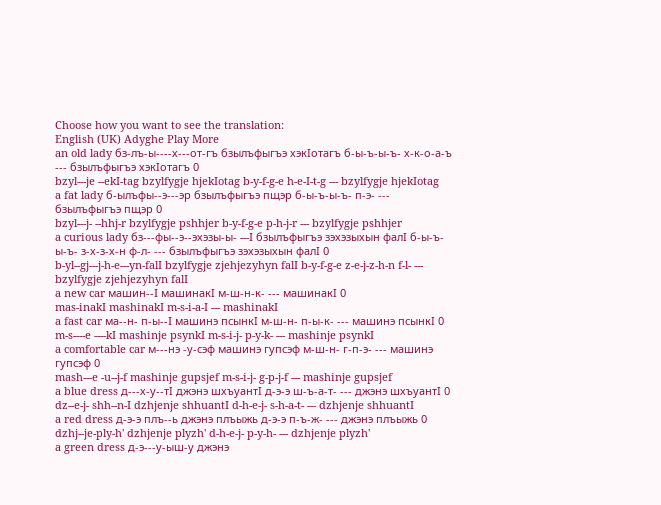Choose how you want to see the translation:
English (UK) Adyghe Play More
an old lady бз-лъ-ы----х---от-гъ бзылъфыгъэ хэкIотагъ б-ы-ъ-ы-ъ- х-к-о-а-ъ --- бзылъфыгъэ хэкIотагъ 0
bzyl---je --ekI-tag bzylfygje hjekIotag b-y-f-g-e h-e-I-t-g --- bzylfygje hjekIotag
a fat lady б-ылъфы--э---эр бзылъфыгъэ пщэр б-ы-ъ-ы-ъ- п-э- --- бзылъфыгъэ пщэр 0
bzyl---j- --hhj-r bzylfygje pshhjer b-y-f-g-e p-h-j-r --- bzylfygje pshhjer
a curious lady бз---фы--э--эхэзы-ы- ---I бзылъфыгъэ зэхэзыхын фалI б-ы-ъ-ы-ъ- з-х-з-х-н ф-л- --- бзылъфыгъэ зэхэзыхын фалI 0
b-yl--gj---j-h-e---yn-falI bzylfygje zjehjezyhyn falI b-y-f-g-e z-e-j-z-h-n f-l- --- bzylfygje zjehjezyhyn falI
a new car машин--I машинакI м-ш-н-к- --- машинакI 0
mas-inakI mashinakI m-s-i-a-I --- mashinakI
a fast car ма--н- п-ы--I машинэ псынкI м-ш-н- п-ы-к- --- машинэ псынкI 0
m-s----e ----kI mashinje psynkI m-s-i-j- p-y-k- --- mashinje psynkI
a comfortable car м---нэ -у-сэф машинэ гупсэф м-ш-н- г-п-э- --- машинэ гупсэф 0
mash---e -u--j-f mashinje gupsjef m-s-i-j- g-p-j-f --- mashinje gupsjef
a blue dress д---х-у--тI джэнэ шхъуантI д-э-э ш-ъ-а-т- --- джэнэ шхъуантI 0
dz--e-j- shh--n-I dzhjenje shhuantI d-h-e-j- s-h-a-t- --- dzhjenje shhuantI
a red dress д-э-э плъ--ь джэнэ плъыжь д-э-э п-ъ-ж- --- джэнэ плъыжь 0
dzhj--je-ply-h' dzhjenje plyzh' d-h-e-j- p-y-h- --- dzhjenje plyzh'
a green dress д-э---у-ыш-у джэнэ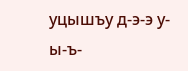уцышъу д-э-э у-ы-ъ-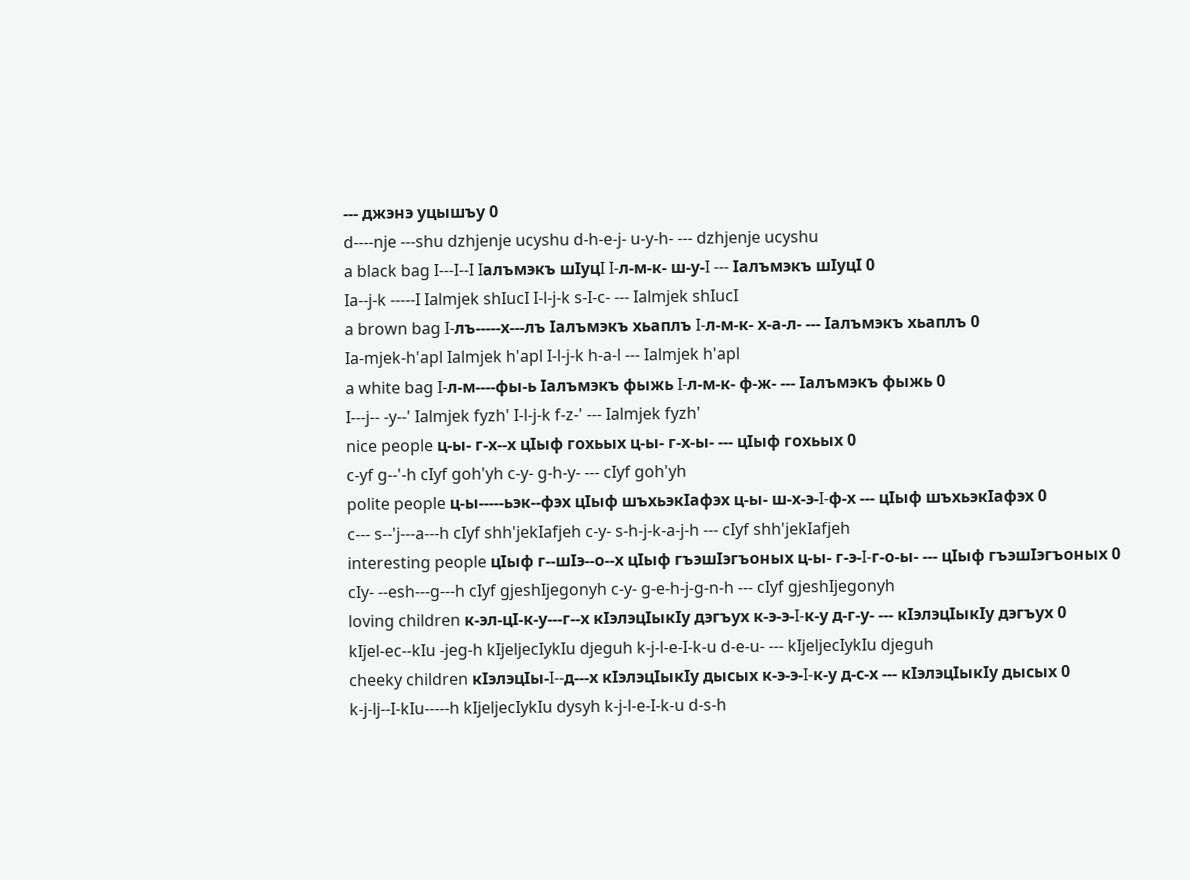--- джэнэ уцышъу 0
d----nje ---shu dzhjenje ucyshu d-h-e-j- u-y-h- --- dzhjenje ucyshu
a black bag I---I--I Iалъмэкъ шIуцI I-л-м-к- ш-у-I --- Iалъмэкъ шIуцI 0
Ia--j-k -----I Ialmjek shIucI I-l-j-k s-I-c- --- Ialmjek shIucI
a brown bag I-лъ-----х---лъ Iалъмэкъ хьаплъ I-л-м-к- х-а-л- --- Iалъмэкъ хьаплъ 0
Ia-mjek-h'apl Ialmjek h'apl I-l-j-k h-a-l --- Ialmjek h'apl
a white bag I-л-м----фы-ь Iалъмэкъ фыжь I-л-м-к- ф-ж- --- Iалъмэкъ фыжь 0
I---j-- -y--' Ialmjek fyzh' I-l-j-k f-z-' --- Ialmjek fyzh'
nice people ц-ы- г-х--х цIыф гохьых ц-ы- г-х-ы- --- цIыф гохьых 0
c-yf g--'-h cIyf goh'yh c-y- g-h-y- --- cIyf goh'yh
polite people ц-ы-----ьэк--фэх цIыф шъхьэкIафэх ц-ы- ш-х-э-I-ф-х --- цIыф шъхьэкIафэх 0
c--- s--'j---a---h cIyf shh'jekIafjeh c-y- s-h-j-k-a-j-h --- cIyf shh'jekIafjeh
interesting people цIыф г--шIэ--о--х цIыф гъэшIэгъоных ц-ы- г-э-I-г-о-ы- --- цIыф гъэшIэгъоных 0
cIy- --esh---g---h cIyf gjeshIjegonyh c-y- g-e-h-j-g-n-h --- cIyf gjeshIjegonyh
loving children к-эл-цI-к-у---г--х кIэлэцIыкIу дэгъух к-э-э-I-к-у д-г-у- --- кIэлэцIыкIу дэгъух 0
kIjel-ec--kIu -jeg-h kIjeljecIykIu djeguh k-j-l-e-I-k-u d-e-u- --- kIjeljecIykIu djeguh
cheeky children кIэлэцIы-I--д---х кIэлэцIыкIу дысых к-э-э-I-к-у д-с-х --- кIэлэцIыкIу дысых 0
k-j-lj--I-kIu-----h kIjeljecIykIu dysyh k-j-l-e-I-k-u d-s-h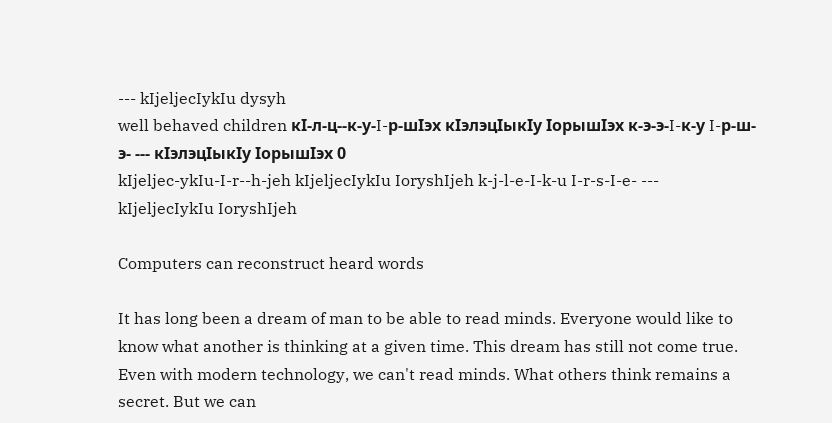--- kIjeljecIykIu dysyh
well behaved children кI-л-ц--к-у-I-р-шIэх кIэлэцIыкIу IорышIэх к-э-э-I-к-у I-р-ш-э- --- кIэлэцIыкIу IорышIэх 0
kIjeljec-ykIu-I-r--h-jeh kIjeljecIykIu IoryshIjeh k-j-l-e-I-k-u I-r-s-I-e- --- kIjeljecIykIu IoryshIjeh

Computers can reconstruct heard words

It has long been a dream of man to be able to read minds. Everyone would like to know what another is thinking at a given time. This dream has still not come true. Even with modern technology, we can't read minds. What others think remains a secret. But we can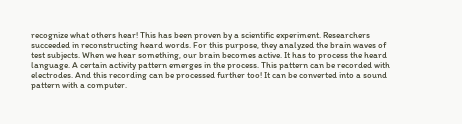recognize what others hear! This has been proven by a scientific experiment. Researchers succeeded in reconstructing heard words. For this purpose, they analyzed the brain waves of test subjects. When we hear something, our brain becomes active. It has to process the heard language. A certain activity pattern emerges in the process. This pattern can be recorded with electrodes. And this recording can be processed further too! It can be converted into a sound pattern with a computer.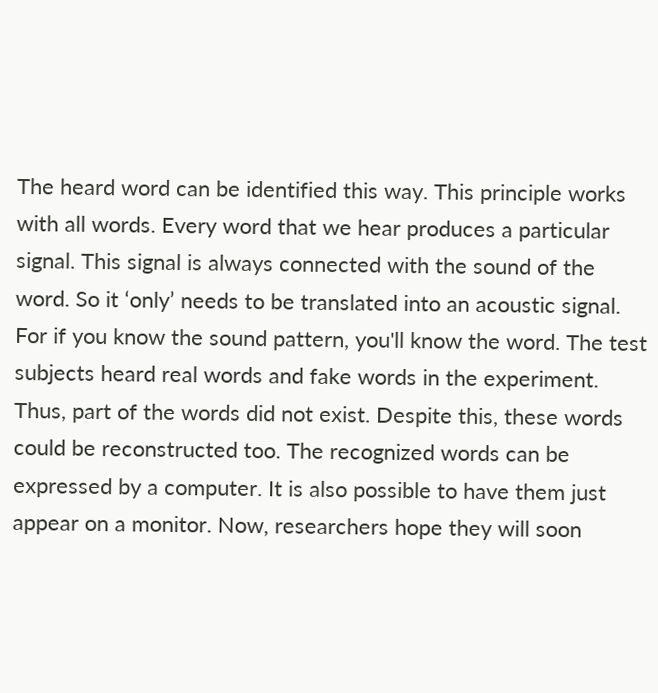The heard word can be identified this way. This principle works with all words. Every word that we hear produces a particular signal. This signal is always connected with the sound of the word. So it ‘only’ needs to be translated into an acoustic signal. For if you know the sound pattern, you'll know the word. The test subjects heard real words and fake words in the experiment. Thus, part of the words did not exist. Despite this, these words could be reconstructed too. The recognized words can be expressed by a computer. It is also possible to have them just appear on a monitor. Now, researchers hope they will soon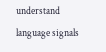understand language signals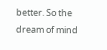better. So the dream of mind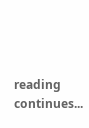reading continues...